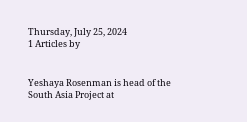Thursday, July 25, 2024
1 Articles by


Yeshaya Rosenman is head of the South Asia Project at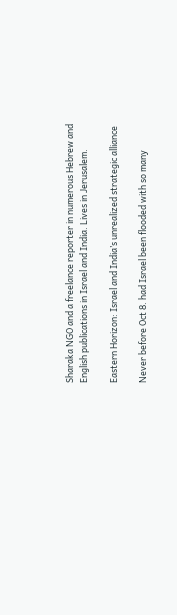Sharaka NGO and a freelance reporter in numerous Hebrew and English publications in Israel and India. Lives in Jerusalem.

Eastern Horizon: Israel and India’s unrealized strategic alliance

Never before Oct 8. had Israel been flooded with so many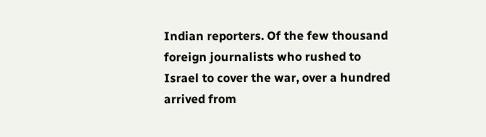Indian reporters. Of the few thousand foreign journalists who rushed to Israel to cover the war, over a hundred arrived from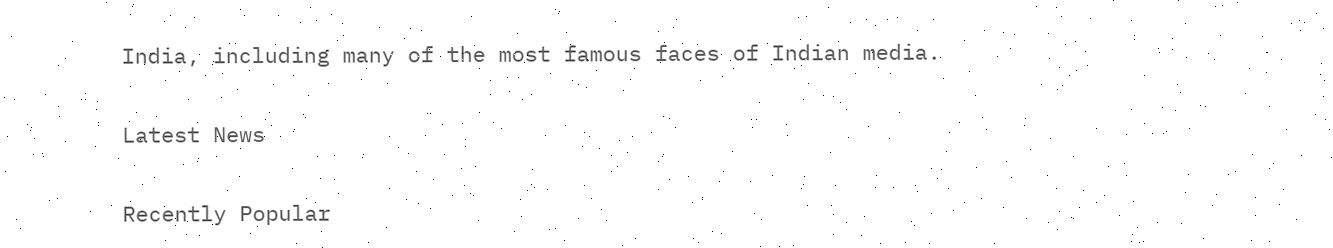India, including many of the most famous faces of Indian media.

Latest News

Recently Popular